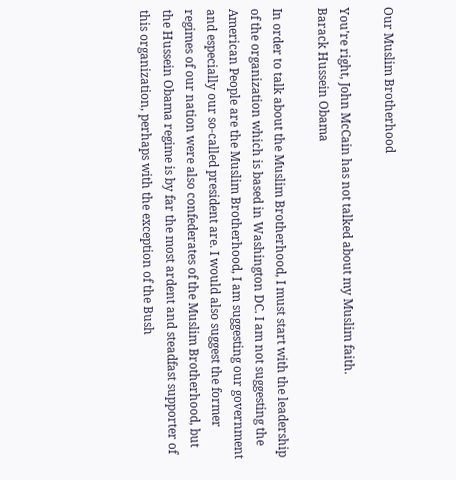Our Muslim Brotherhood

You’re right, John McCain has not talked about my Muslim faith.
Barack Hussein Obama

In order to talk about the Muslim Brotherhood, I must start with the leadership of the organization which is based in Washington DC. I am not suggesting the American People are the Muslim Brotherhood, I am suggesting our government and especially our so-called president are. I would also suggest the former regimes of our nation were also confederates of the Muslim Brotherhood, but the Hussein Obama regime is by far the most ardent and steadfast supporter of this organization, perhaps with the exception of the Bush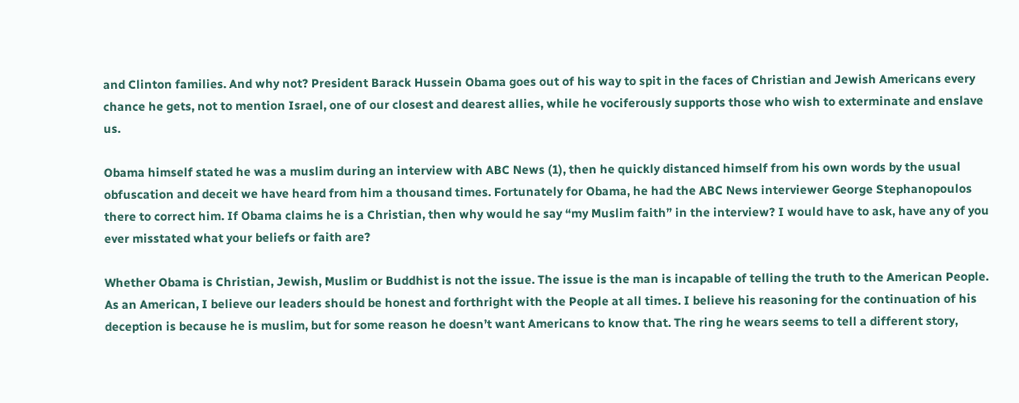and Clinton families. And why not? President Barack Hussein Obama goes out of his way to spit in the faces of Christian and Jewish Americans every chance he gets, not to mention Israel, one of our closest and dearest allies, while he vociferously supports those who wish to exterminate and enslave us.

Obama himself stated he was a muslim during an interview with ABC News (1), then he quickly distanced himself from his own words by the usual obfuscation and deceit we have heard from him a thousand times. Fortunately for Obama, he had the ABC News interviewer George Stephanopoulos there to correct him. If Obama claims he is a Christian, then why would he say “my Muslim faith” in the interview? I would have to ask, have any of you ever misstated what your beliefs or faith are?

Whether Obama is Christian, Jewish, Muslim or Buddhist is not the issue. The issue is the man is incapable of telling the truth to the American People. As an American, I believe our leaders should be honest and forthright with the People at all times. I believe his reasoning for the continuation of his deception is because he is muslim, but for some reason he doesn’t want Americans to know that. The ring he wears seems to tell a different story,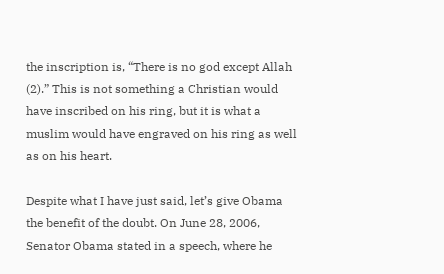the inscription is, “There is no god except Allah (2).” This is not something a Christian would have inscribed on his ring, but it is what a muslim would have engraved on his ring as well as on his heart.

Despite what I have just said, let’s give Obama the benefit of the doubt. On June 28, 2006, Senator Obama stated in a speech, where he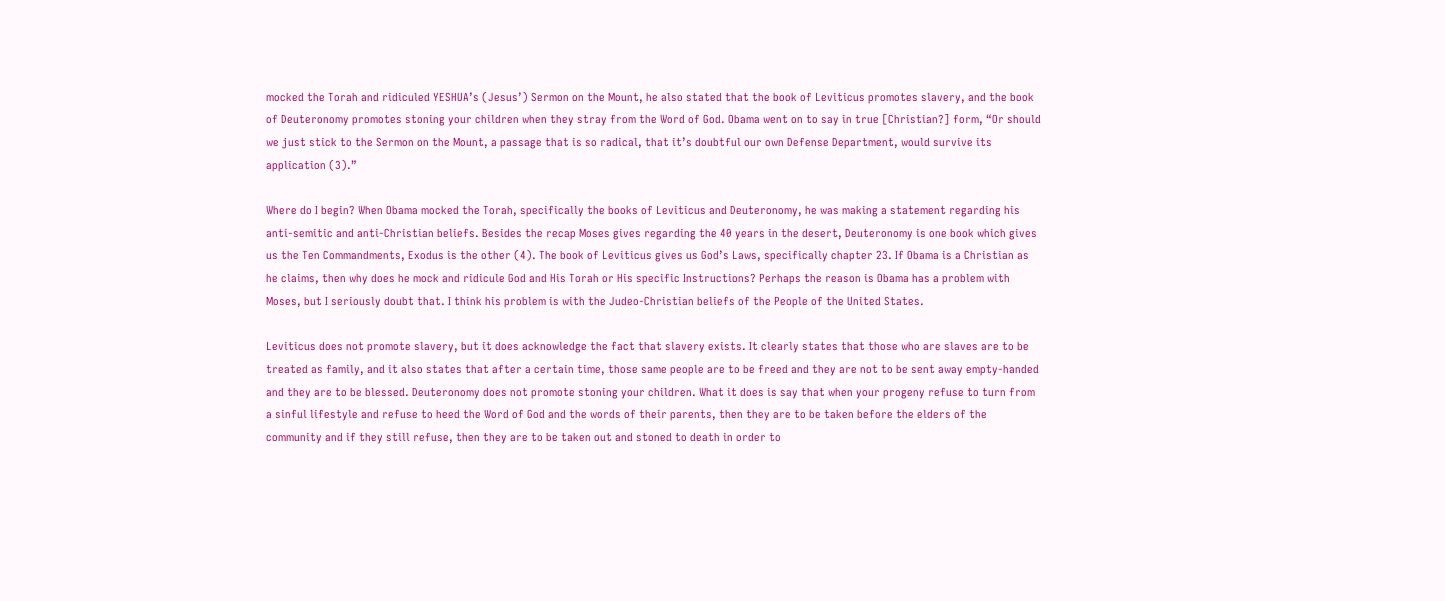mocked the Torah and ridiculed YESHUA’s (Jesus’) Sermon on the Mount, he also stated that the book of Leviticus promotes slavery, and the book of Deuteronomy promotes stoning your children when they stray from the Word of God. Obama went on to say in true [Christian?] form, “Or should we just stick to the Sermon on the Mount, a passage that is so radical, that it’s doubtful our own Defense Department, would survive its application (3).”

Where do I begin? When Obama mocked the Torah, specifically the books of Leviticus and Deuteronomy, he was making a statement regarding his anti-semitic and anti-Christian beliefs. Besides the recap Moses gives regarding the 40 years in the desert, Deuteronomy is one book which gives us the Ten Commandments, Exodus is the other (4). The book of Leviticus gives us God’s Laws, specifically chapter 23. If Obama is a Christian as he claims, then why does he mock and ridicule God and His Torah or His specific Instructions? Perhaps the reason is Obama has a problem with Moses, but I seriously doubt that. I think his problem is with the Judeo-Christian beliefs of the People of the United States.

Leviticus does not promote slavery, but it does acknowledge the fact that slavery exists. It clearly states that those who are slaves are to be treated as family, and it also states that after a certain time, those same people are to be freed and they are not to be sent away empty-handed and they are to be blessed. Deuteronomy does not promote stoning your children. What it does is say that when your progeny refuse to turn from a sinful lifestyle and refuse to heed the Word of God and the words of their parents, then they are to be taken before the elders of the community and if they still refuse, then they are to be taken out and stoned to death in order to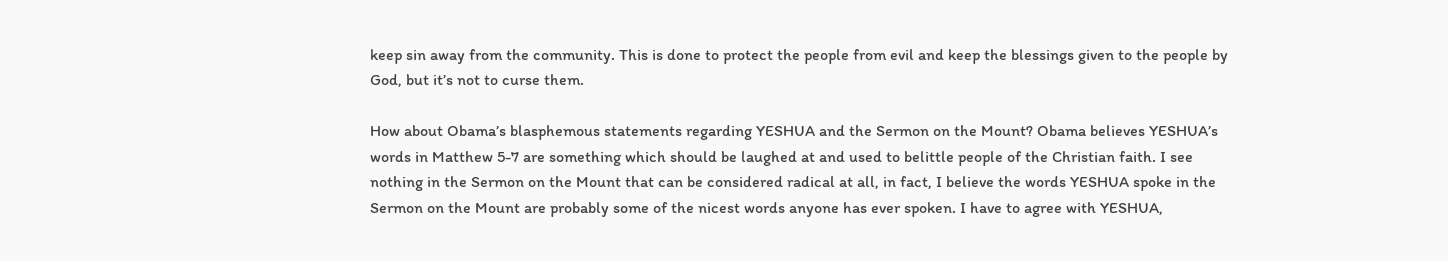keep sin away from the community. This is done to protect the people from evil and keep the blessings given to the people by God, but it’s not to curse them.

How about Obama’s blasphemous statements regarding YESHUA and the Sermon on the Mount? Obama believes YESHUA’s words in Matthew 5-7 are something which should be laughed at and used to belittle people of the Christian faith. I see nothing in the Sermon on the Mount that can be considered radical at all, in fact, I believe the words YESHUA spoke in the Sermon on the Mount are probably some of the nicest words anyone has ever spoken. I have to agree with YESHUA,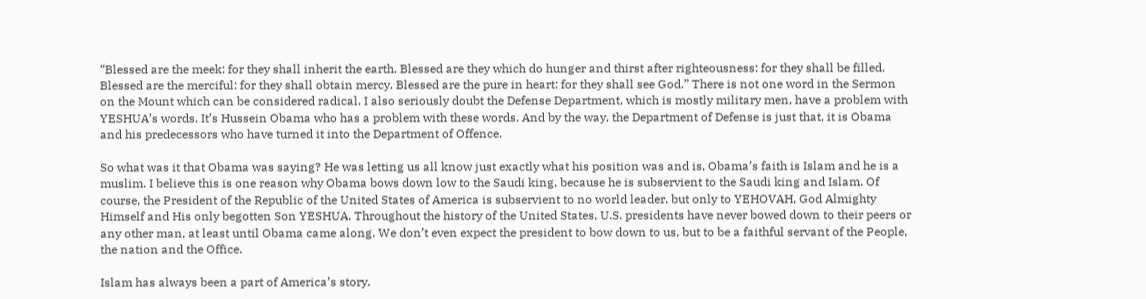“Blessed are the meek: for they shall inherit the earth. Blessed are they which do hunger and thirst after righteousness: for they shall be filled. Blessed are the merciful: for they shall obtain mercy. Blessed are the pure in heart: for they shall see God.” There is not one word in the Sermon on the Mount which can be considered radical. I also seriously doubt the Defense Department, which is mostly military men, have a problem with YESHUA’s words. It’s Hussein Obama who has a problem with these words. And by the way, the Department of Defense is just that, it is Obama and his predecessors who have turned it into the Department of Offence.

So what was it that Obama was saying? He was letting us all know just exactly what his position was and is, Obama’s faith is Islam and he is a muslim. I believe this is one reason why Obama bows down low to the Saudi king, because he is subservient to the Saudi king and Islam. Of course, the President of the Republic of the United States of America is subservient to no world leader, but only to YEHOVAH, God Almighty Himself and His only begotten Son YESHUA. Throughout the history of the United States, U.S. presidents have never bowed down to their peers or any other man, at least until Obama came along. We don’t even expect the president to bow down to us, but to be a faithful servant of the People, the nation and the Office.

Islam has always been a part of America’s story.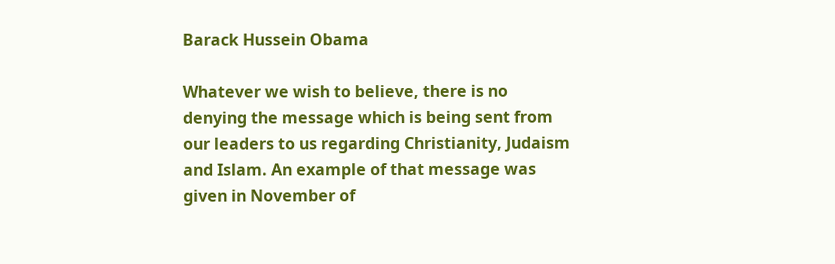Barack Hussein Obama

Whatever we wish to believe, there is no denying the message which is being sent from our leaders to us regarding Christianity, Judaism and Islam. An example of that message was given in November of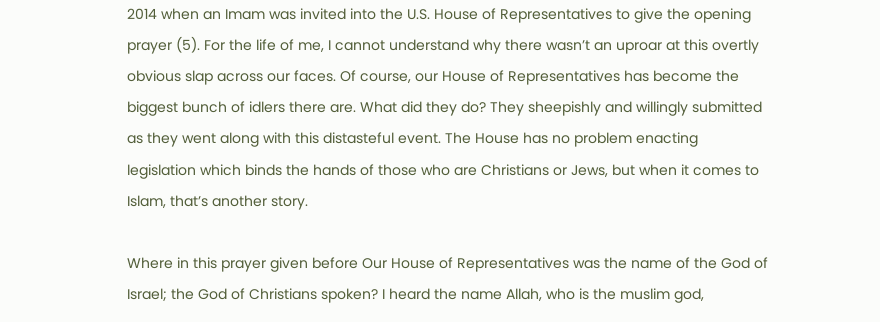2014 when an Imam was invited into the U.S. House of Representatives to give the opening prayer (5). For the life of me, I cannot understand why there wasn’t an uproar at this overtly obvious slap across our faces. Of course, our House of Representatives has become the biggest bunch of idlers there are. What did they do? They sheepishly and willingly submitted as they went along with this distasteful event. The House has no problem enacting legislation which binds the hands of those who are Christians or Jews, but when it comes to Islam, that’s another story.

Where in this prayer given before Our House of Representatives was the name of the God of Israel; the God of Christians spoken? I heard the name Allah, who is the muslim god,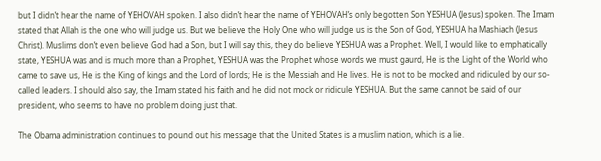but I didn’t hear the name of YEHOVAH spoken. I also didn’t hear the name of YEHOVAH’s only begotten Son YESHUA (Jesus) spoken. The Imam stated that Allah is the one who will judge us. But we believe the Holy One who will judge us is the Son of God, YESHUA ha Mashiach (Jesus Christ). Muslims don’t even believe God had a Son, but I will say this, they do believe YESHUA was a Prophet. Well, I would like to emphatically state, YESHUA was and is much more than a Prophet, YESHUA was the Prophet whose words we must gaurd, He is the Light of the World who came to save us, He is the King of kings and the Lord of lords; He is the Messiah and He lives. He is not to be mocked and ridiculed by our so-called leaders. I should also say, the Imam stated his faith and he did not mock or ridicule YESHUA. But the same cannot be said of our president, who seems to have no problem doing just that.

The Obama administration continues to pound out his message that the United States is a muslim nation, which is a lie.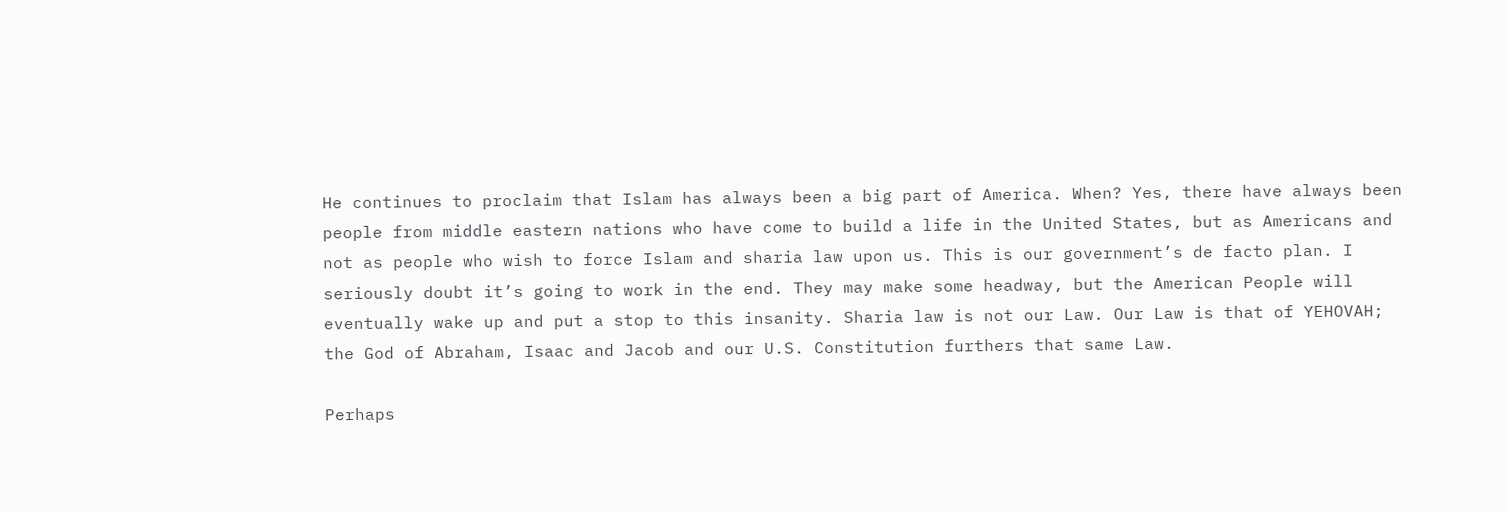He continues to proclaim that Islam has always been a big part of America. When? Yes, there have always been people from middle eastern nations who have come to build a life in the United States, but as Americans and not as people who wish to force Islam and sharia law upon us. This is our government’s de facto plan. I seriously doubt it’s going to work in the end. They may make some headway, but the American People will eventually wake up and put a stop to this insanity. Sharia law is not our Law. Our Law is that of YEHOVAH; the God of Abraham, Isaac and Jacob and our U.S. Constitution furthers that same Law.

Perhaps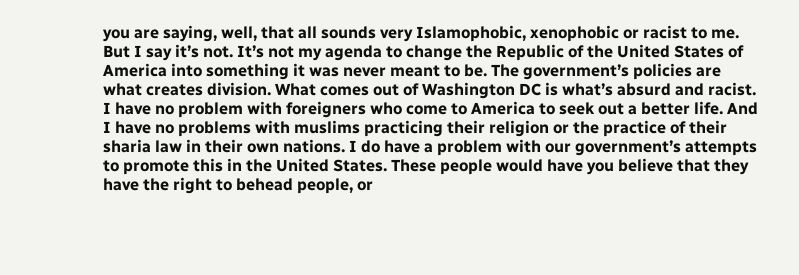you are saying, well, that all sounds very Islamophobic, xenophobic or racist to me. But I say it’s not. It’s not my agenda to change the Republic of the United States of America into something it was never meant to be. The government’s policies are what creates division. What comes out of Washington DC is what’s absurd and racist. I have no problem with foreigners who come to America to seek out a better life. And I have no problems with muslims practicing their religion or the practice of their sharia law in their own nations. I do have a problem with our government’s attempts to promote this in the United States. These people would have you believe that they have the right to behead people, or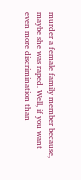murder a female family member because, maybe she was raped. Well, if you want even more discrimination than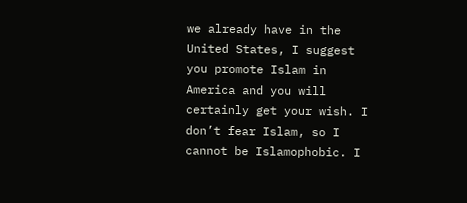we already have in the United States, I suggest you promote Islam in America and you will certainly get your wish. I don’t fear Islam, so I cannot be Islamophobic. I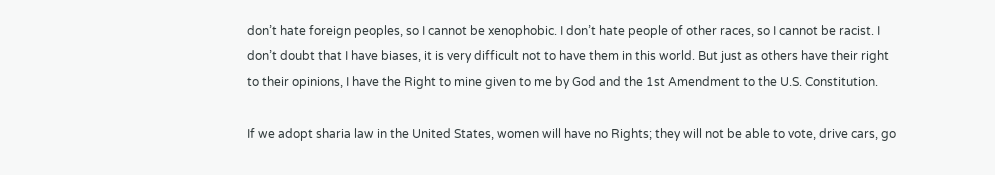don’t hate foreign peoples, so I cannot be xenophobic. I don’t hate people of other races, so I cannot be racist. I don’t doubt that I have biases, it is very difficult not to have them in this world. But just as others have their right to their opinions, I have the Right to mine given to me by God and the 1st Amendment to the U.S. Constitution.

If we adopt sharia law in the United States, women will have no Rights; they will not be able to vote, drive cars, go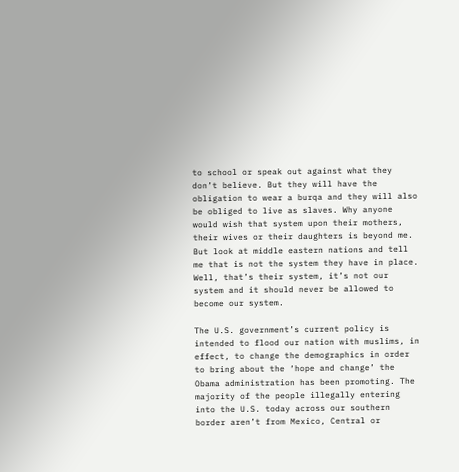to school or speak out against what they don’t believe. But they will have the obligation to wear a burqa and they will also be obliged to live as slaves. Why anyone would wish that system upon their mothers, their wives or their daughters is beyond me. But look at middle eastern nations and tell me that is not the system they have in place. Well, that’s their system, it’s not our system and it should never be allowed to become our system.

The U.S. government’s current policy is intended to flood our nation with muslims, in effect, to change the demographics in order to bring about the ‘hope and change’ the Obama administration has been promoting. The majority of the people illegally entering into the U.S. today across our southern border aren’t from Mexico, Central or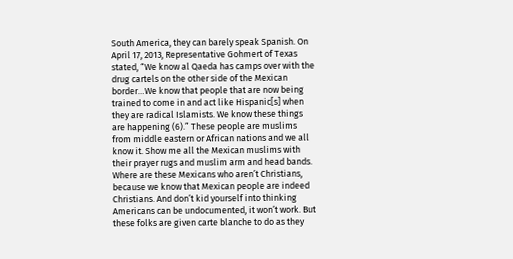South America, they can barely speak Spanish. On April 17, 2013, Representative Gohmert of Texas stated, “We know al Qaeda has camps over with the drug cartels on the other side of the Mexican border…We know that people that are now being trained to come in and act like Hispanic[s] when they are radical Islamists. We know these things are happening (6).” These people are muslims from middle eastern or African nations and we all know it. Show me all the Mexican muslims with their prayer rugs and muslim arm and head bands. Where are these Mexicans who aren’t Christians, because we know that Mexican people are indeed Christians. And don’t kid yourself into thinking Americans can be undocumented, it won’t work. But these folks are given carte blanche to do as they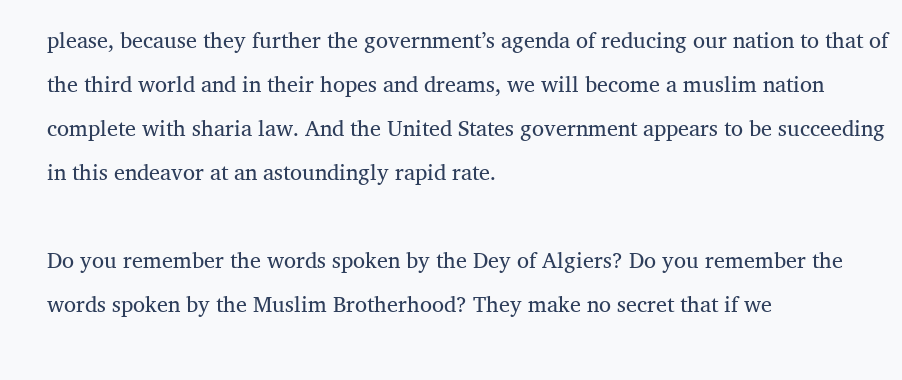please, because they further the government’s agenda of reducing our nation to that of the third world and in their hopes and dreams, we will become a muslim nation complete with sharia law. And the United States government appears to be succeeding in this endeavor at an astoundingly rapid rate.

Do you remember the words spoken by the Dey of Algiers? Do you remember the words spoken by the Muslim Brotherhood? They make no secret that if we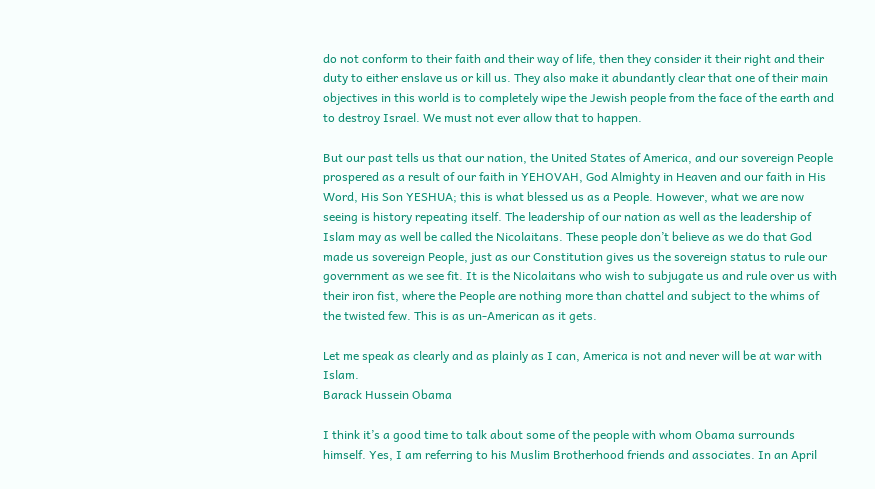do not conform to their faith and their way of life, then they consider it their right and their duty to either enslave us or kill us. They also make it abundantly clear that one of their main objectives in this world is to completely wipe the Jewish people from the face of the earth and to destroy Israel. We must not ever allow that to happen.

But our past tells us that our nation, the United States of America, and our sovereign People prospered as a result of our faith in YEHOVAH, God Almighty in Heaven and our faith in His Word, His Son YESHUA; this is what blessed us as a People. However, what we are now seeing is history repeating itself. The leadership of our nation as well as the leadership of Islam may as well be called the Nicolaitans. These people don’t believe as we do that God made us sovereign People, just as our Constitution gives us the sovereign status to rule our government as we see fit. It is the Nicolaitans who wish to subjugate us and rule over us with their iron fist, where the People are nothing more than chattel and subject to the whims of the twisted few. This is as un-American as it gets.

Let me speak as clearly and as plainly as I can, America is not and never will be at war with Islam.
Barack Hussein Obama

I think it’s a good time to talk about some of the people with whom Obama surrounds himself. Yes, I am referring to his Muslim Brotherhood friends and associates. In an April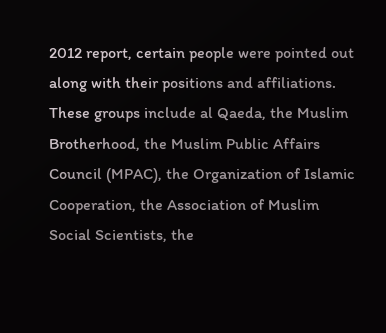2012 report, certain people were pointed out along with their positions and affiliations. These groups include al Qaeda, the Muslim Brotherhood, the Muslim Public Affairs Council (MPAC), the Organization of Islamic Cooperation, the Association of Muslim Social Scientists, the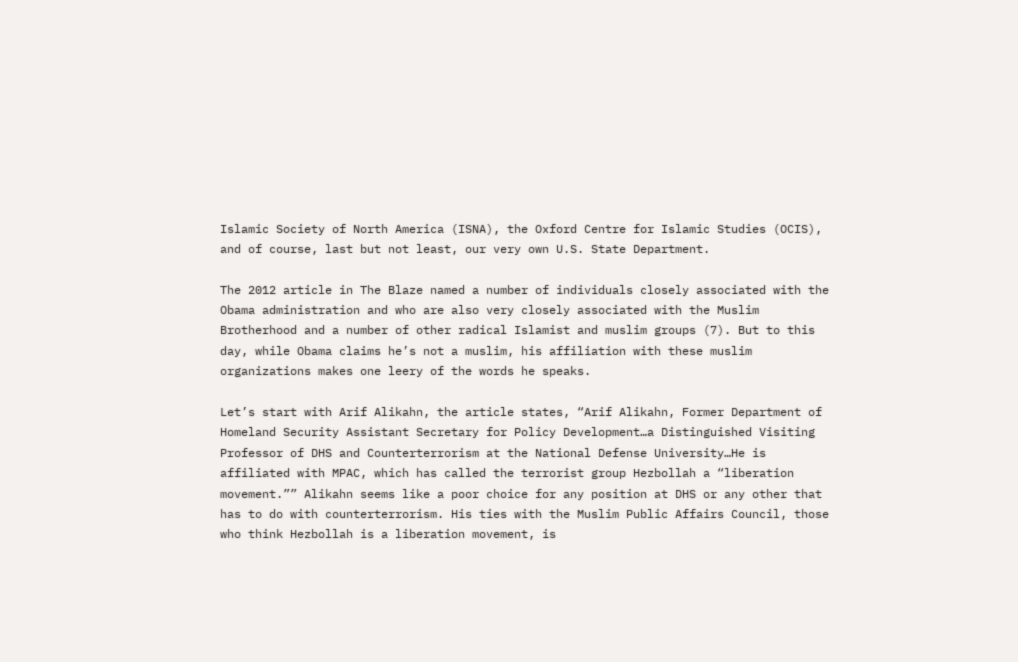Islamic Society of North America (ISNA), the Oxford Centre for Islamic Studies (OCIS), and of course, last but not least, our very own U.S. State Department.

The 2012 article in The Blaze named a number of individuals closely associated with the Obama administration and who are also very closely associated with the Muslim Brotherhood and a number of other radical Islamist and muslim groups (7). But to this day, while Obama claims he’s not a muslim, his affiliation with these muslim organizations makes one leery of the words he speaks.

Let’s start with Arif Alikahn, the article states, “Arif Alikahn, Former Department of Homeland Security Assistant Secretary for Policy Development…a Distinguished Visiting Professor of DHS and Counterterrorism at the National Defense University…He is affiliated with MPAC, which has called the terrorist group Hezbollah a “liberation movement.”” Alikahn seems like a poor choice for any position at DHS or any other that has to do with counterterrorism. His ties with the Muslim Public Affairs Council, those who think Hezbollah is a liberation movement, is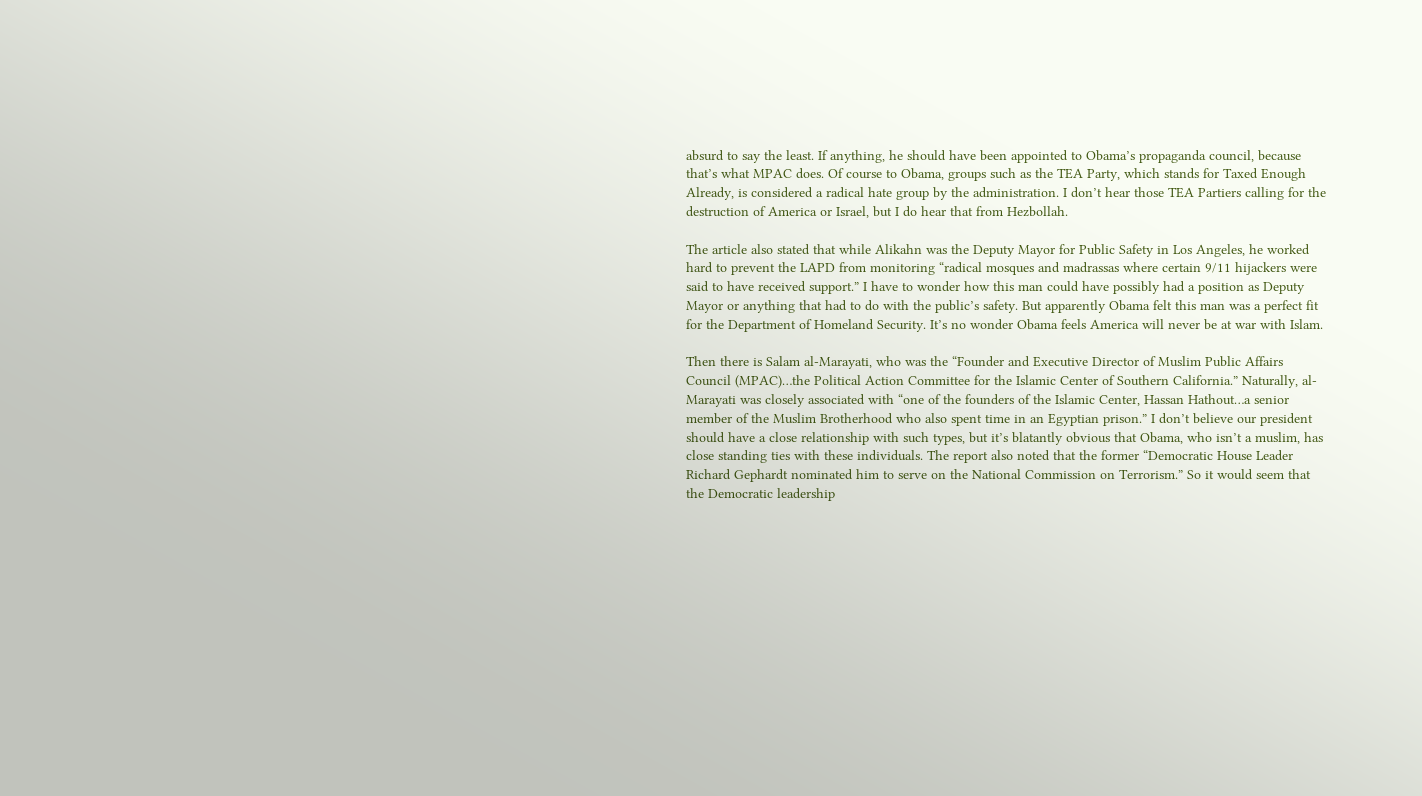absurd to say the least. If anything, he should have been appointed to Obama’s propaganda council, because that’s what MPAC does. Of course to Obama, groups such as the TEA Party, which stands for Taxed Enough Already, is considered a radical hate group by the administration. I don’t hear those TEA Partiers calling for the destruction of America or Israel, but I do hear that from Hezbollah.

The article also stated that while Alikahn was the Deputy Mayor for Public Safety in Los Angeles, he worked hard to prevent the LAPD from monitoring “radical mosques and madrassas where certain 9/11 hijackers were said to have received support.” I have to wonder how this man could have possibly had a position as Deputy Mayor or anything that had to do with the public’s safety. But apparently Obama felt this man was a perfect fit for the Department of Homeland Security. It’s no wonder Obama feels America will never be at war with Islam.

Then there is Salam al-Marayati, who was the “Founder and Executive Director of Muslim Public Affairs Council (MPAC)…the Political Action Committee for the Islamic Center of Southern California.” Naturally, al-Marayati was closely associated with “one of the founders of the Islamic Center, Hassan Hathout…a senior member of the Muslim Brotherhood who also spent time in an Egyptian prison.” I don’t believe our president should have a close relationship with such types, but it’s blatantly obvious that Obama, who isn’t a muslim, has close standing ties with these individuals. The report also noted that the former “Democratic House Leader Richard Gephardt nominated him to serve on the National Commission on Terrorism.” So it would seem that the Democratic leadership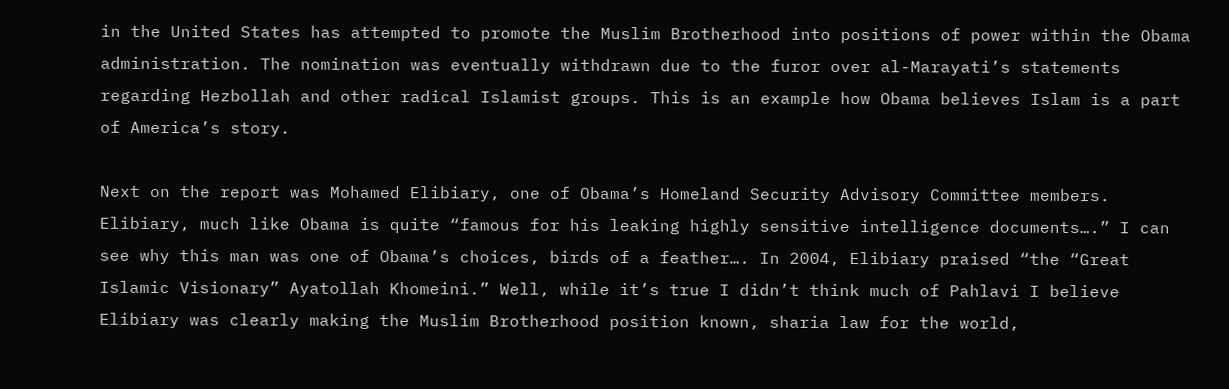in the United States has attempted to promote the Muslim Brotherhood into positions of power within the Obama administration. The nomination was eventually withdrawn due to the furor over al-Marayati’s statements regarding Hezbollah and other radical Islamist groups. This is an example how Obama believes Islam is a part of America’s story.

Next on the report was Mohamed Elibiary, one of Obama’s Homeland Security Advisory Committee members. Elibiary, much like Obama is quite “famous for his leaking highly sensitive intelligence documents….” I can see why this man was one of Obama’s choices, birds of a feather…. In 2004, Elibiary praised “the “Great Islamic Visionary” Ayatollah Khomeini.” Well, while it’s true I didn’t think much of Pahlavi I believe Elibiary was clearly making the Muslim Brotherhood position known, sharia law for the world,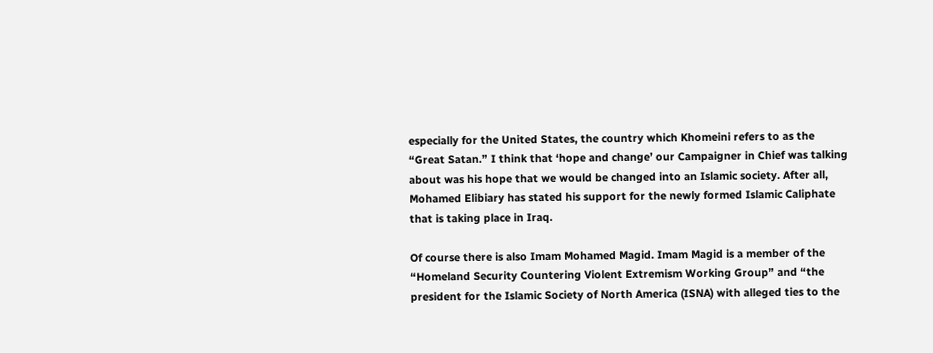especially for the United States, the country which Khomeini refers to as the “Great Satan.” I think that ‘hope and change’ our Campaigner in Chief was talking about was his hope that we would be changed into an Islamic society. After all, Mohamed Elibiary has stated his support for the newly formed Islamic Caliphate that is taking place in Iraq.

Of course there is also Imam Mohamed Magid. Imam Magid is a member of the “Homeland Security Countering Violent Extremism Working Group” and “the president for the Islamic Society of North America (ISNA) with alleged ties to the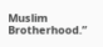Muslim Brotherhood.”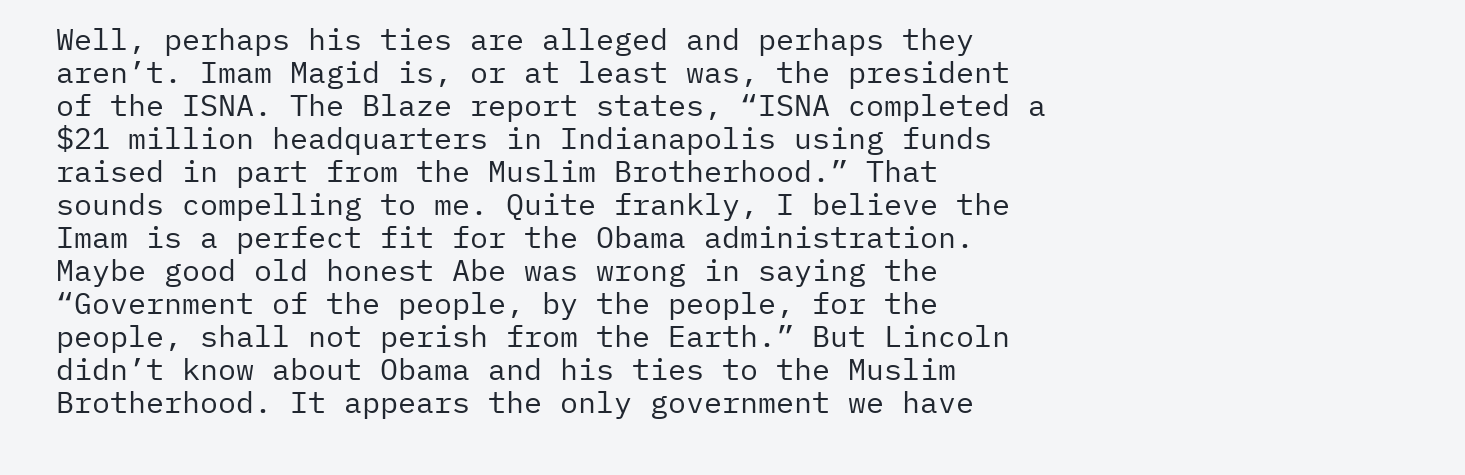Well, perhaps his ties are alleged and perhaps they aren’t. Imam Magid is, or at least was, the president of the ISNA. The Blaze report states, “ISNA completed a $21 million headquarters in Indianapolis using funds raised in part from the Muslim Brotherhood.” That sounds compelling to me. Quite frankly, I believe the Imam is a perfect fit for the Obama administration. Maybe good old honest Abe was wrong in saying the “Government of the people, by the people, for the people, shall not perish from the Earth.” But Lincoln didn’t know about Obama and his ties to the Muslim Brotherhood. It appears the only government we have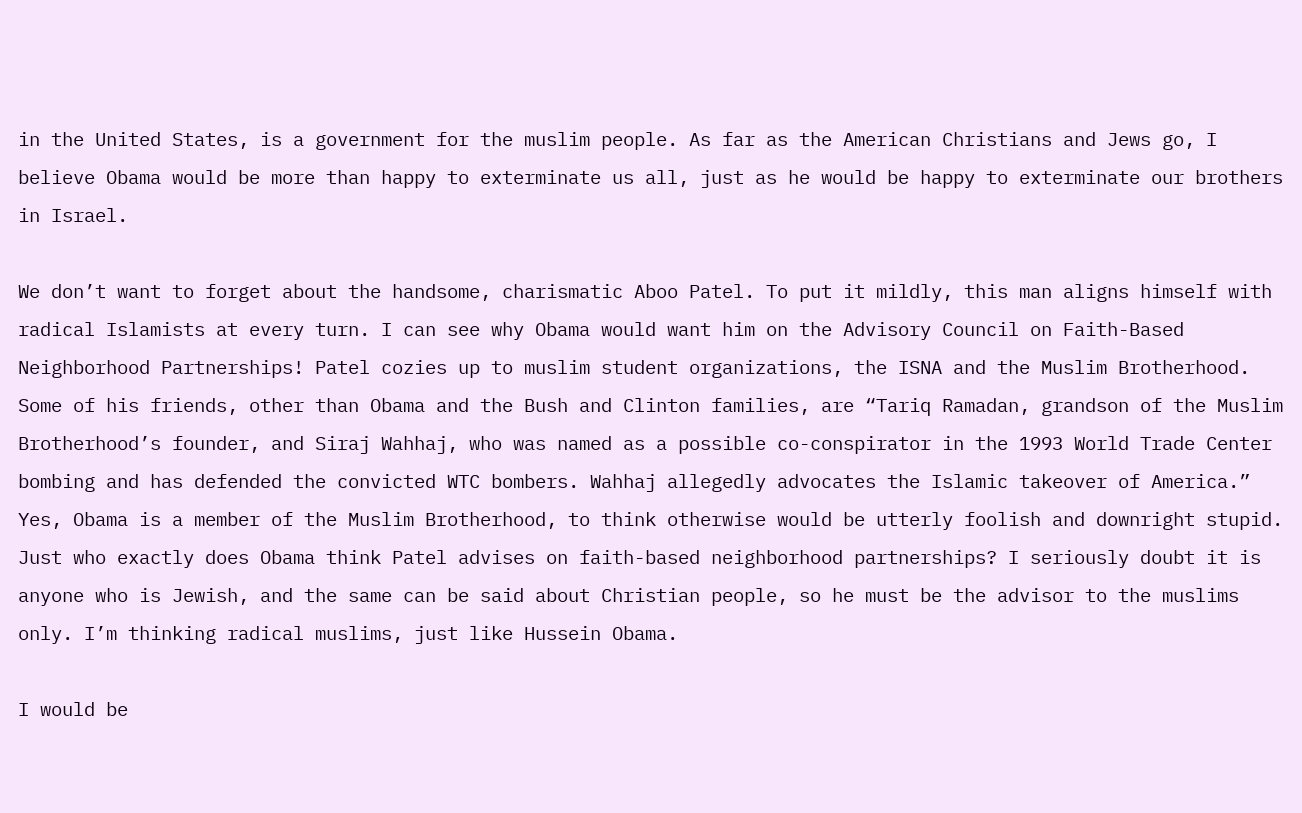in the United States, is a government for the muslim people. As far as the American Christians and Jews go, I believe Obama would be more than happy to exterminate us all, just as he would be happy to exterminate our brothers in Israel.

We don’t want to forget about the handsome, charismatic Aboo Patel. To put it mildly, this man aligns himself with radical Islamists at every turn. I can see why Obama would want him on the Advisory Council on Faith-Based Neighborhood Partnerships! Patel cozies up to muslim student organizations, the ISNA and the Muslim Brotherhood. Some of his friends, other than Obama and the Bush and Clinton families, are “Tariq Ramadan, grandson of the Muslim Brotherhood’s founder, and Siraj Wahhaj, who was named as a possible co-conspirator in the 1993 World Trade Center bombing and has defended the convicted WTC bombers. Wahhaj allegedly advocates the Islamic takeover of America.” Yes, Obama is a member of the Muslim Brotherhood, to think otherwise would be utterly foolish and downright stupid. Just who exactly does Obama think Patel advises on faith-based neighborhood partnerships? I seriously doubt it is anyone who is Jewish, and the same can be said about Christian people, so he must be the advisor to the muslims only. I’m thinking radical muslims, just like Hussein Obama.

I would be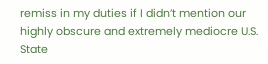remiss in my duties if I didn’t mention our highly obscure and extremely mediocre U.S. State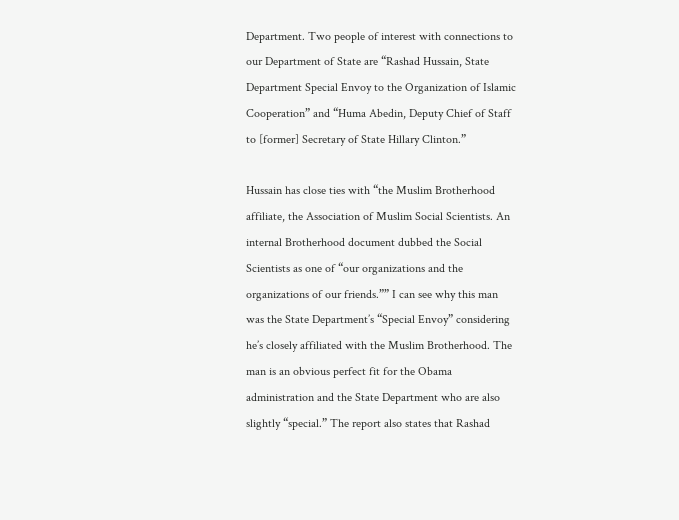Department. Two people of interest with connections to our Department of State are “Rashad Hussain, State Department Special Envoy to the Organization of Islamic Cooperation” and “Huma Abedin, Deputy Chief of Staff to [former] Secretary of State Hillary Clinton.”

Hussain has close ties with “the Muslim Brotherhood affiliate, the Association of Muslim Social Scientists. An internal Brotherhood document dubbed the Social Scientists as one of “our organizations and the organizations of our friends.”” I can see why this man was the State Department’s “Special Envoy” considering he’s closely affiliated with the Muslim Brotherhood. The man is an obvious perfect fit for the Obama administration and the State Department who are also slightly “special.” The report also states that Rashad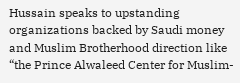Hussain speaks to upstanding organizations backed by Saudi money and Muslim Brotherhood direction like “the Prince Alwaleed Center for Muslim-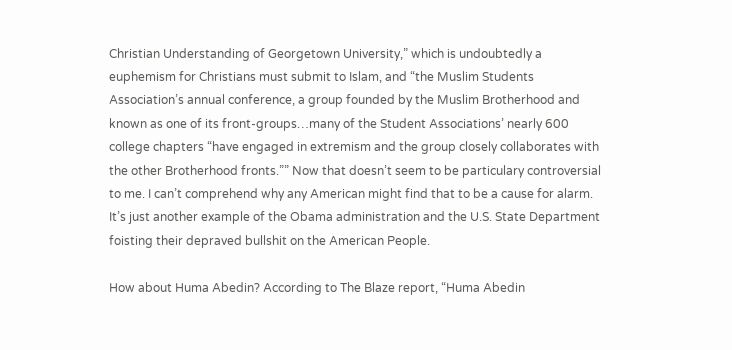Christian Understanding of Georgetown University,” which is undoubtedly a euphemism for Christians must submit to Islam, and “the Muslim Students Association’s annual conference, a group founded by the Muslim Brotherhood and known as one of its front-groups…many of the Student Associations’ nearly 600 college chapters “have engaged in extremism and the group closely collaborates with the other Brotherhood fronts.”” Now that doesn’t seem to be particulary controversial to me. I can’t comprehend why any American might find that to be a cause for alarm. It’s just another example of the Obama administration and the U.S. State Department foisting their depraved bullshit on the American People.

How about Huma Abedin? According to The Blaze report, “Huma Abedin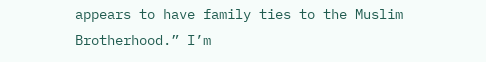appears to have family ties to the Muslim Brotherhood.” I’m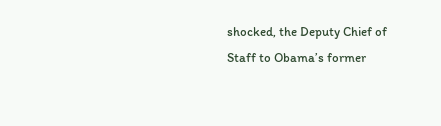shocked, the Deputy Chief of Staff to Obama’s former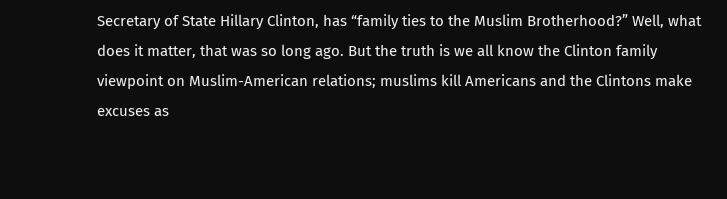Secretary of State Hillary Clinton, has “family ties to the Muslim Brotherhood?” Well, what does it matter, that was so long ago. But the truth is we all know the Clinton family viewpoint on Muslim-American relations; muslims kill Americans and the Clintons make excuses as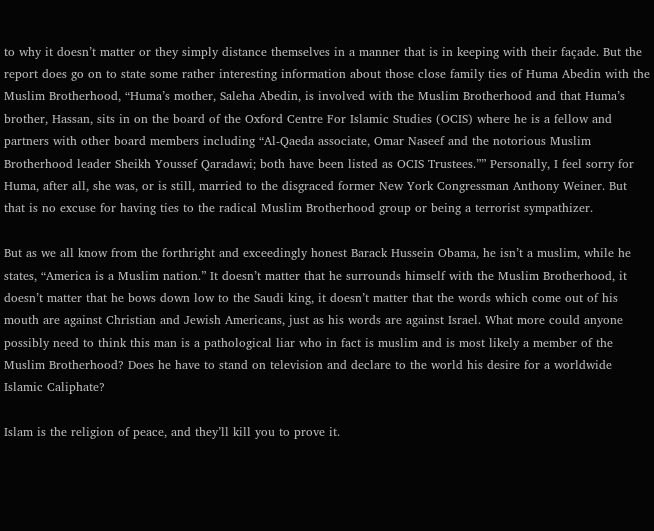to why it doesn’t matter or they simply distance themselves in a manner that is in keeping with their façade. But the report does go on to state some rather interesting information about those close family ties of Huma Abedin with the Muslim Brotherhood, “Huma’s mother, Saleha Abedin, is involved with the Muslim Brotherhood and that Huma’s brother, Hassan, sits in on the board of the Oxford Centre For Islamic Studies (OCIS) where he is a fellow and partners with other board members including “Al-Qaeda associate, Omar Naseef and the notorious Muslim Brotherhood leader Sheikh Youssef Qaradawi; both have been listed as OCIS Trustees.”” Personally, I feel sorry for Huma, after all, she was, or is still, married to the disgraced former New York Congressman Anthony Weiner. But that is no excuse for having ties to the radical Muslim Brotherhood group or being a terrorist sympathizer.

But as we all know from the forthright and exceedingly honest Barack Hussein Obama, he isn’t a muslim, while he states, “America is a Muslim nation.” It doesn’t matter that he surrounds himself with the Muslim Brotherhood, it doesn’t matter that he bows down low to the Saudi king, it doesn’t matter that the words which come out of his mouth are against Christian and Jewish Americans, just as his words are against Israel. What more could anyone possibly need to think this man is a pathological liar who in fact is muslim and is most likely a member of the Muslim Brotherhood? Does he have to stand on television and declare to the world his desire for a worldwide Islamic Caliphate?

Islam is the religion of peace, and they’ll kill you to prove it.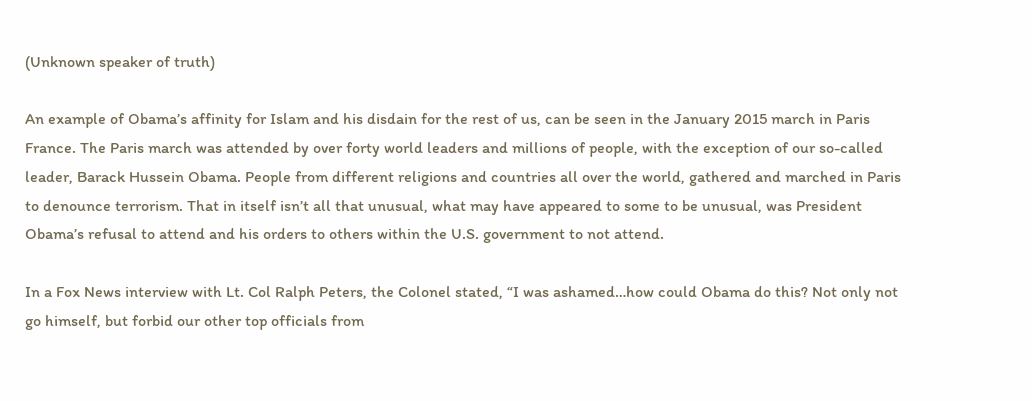(Unknown speaker of truth)

An example of Obama’s affinity for Islam and his disdain for the rest of us, can be seen in the January 2015 march in Paris France. The Paris march was attended by over forty world leaders and millions of people, with the exception of our so-called leader, Barack Hussein Obama. People from different religions and countries all over the world, gathered and marched in Paris to denounce terrorism. That in itself isn’t all that unusual, what may have appeared to some to be unusual, was President Obama’s refusal to attend and his orders to others within the U.S. government to not attend.

In a Fox News interview with Lt. Col Ralph Peters, the Colonel stated, “I was ashamed…how could Obama do this? Not only not go himself, but forbid our other top officials from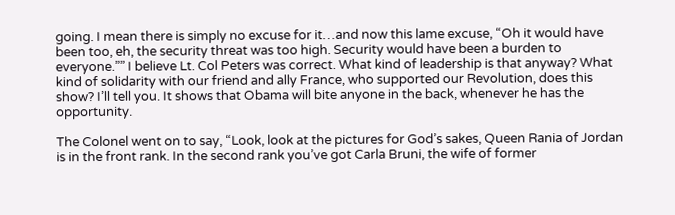going. I mean there is simply no excuse for it…and now this lame excuse, “Oh it would have been too, eh, the security threat was too high. Security would have been a burden to everyone.”” I believe Lt. Col Peters was correct. What kind of leadership is that anyway? What kind of solidarity with our friend and ally France, who supported our Revolution, does this show? I’ll tell you. It shows that Obama will bite anyone in the back, whenever he has the opportunity.

The Colonel went on to say, “Look, look at the pictures for God’s sakes, Queen Rania of Jordan is in the front rank. In the second rank you’ve got Carla Bruni, the wife of former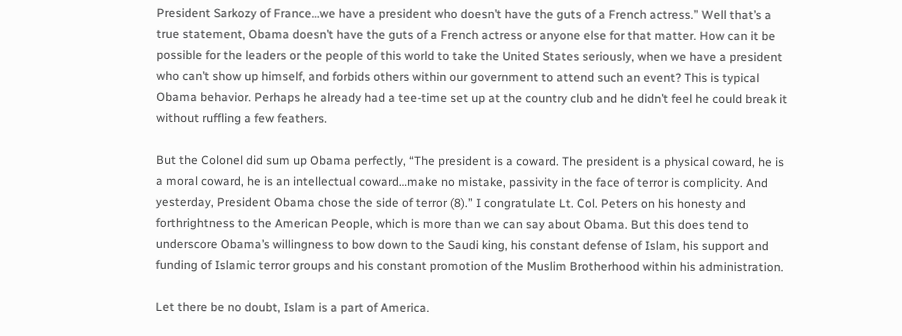President Sarkozy of France…we have a president who doesn’t have the guts of a French actress.” Well that’s a true statement, Obama doesn’t have the guts of a French actress or anyone else for that matter. How can it be possible for the leaders or the people of this world to take the United States seriously, when we have a president who can’t show up himself, and forbids others within our government to attend such an event? This is typical Obama behavior. Perhaps he already had a tee-time set up at the country club and he didn’t feel he could break it without ruffling a few feathers.

But the Colonel did sum up Obama perfectly, “The president is a coward. The president is a physical coward, he is a moral coward, he is an intellectual coward…make no mistake, passivity in the face of terror is complicity. And yesterday, President Obama chose the side of terror (8).” I congratulate Lt. Col. Peters on his honesty and forthrightness to the American People, which is more than we can say about Obama. But this does tend to underscore Obama’s willingness to bow down to the Saudi king, his constant defense of Islam, his support and funding of Islamic terror groups and his constant promotion of the Muslim Brotherhood within his administration.

Let there be no doubt, Islam is a part of America.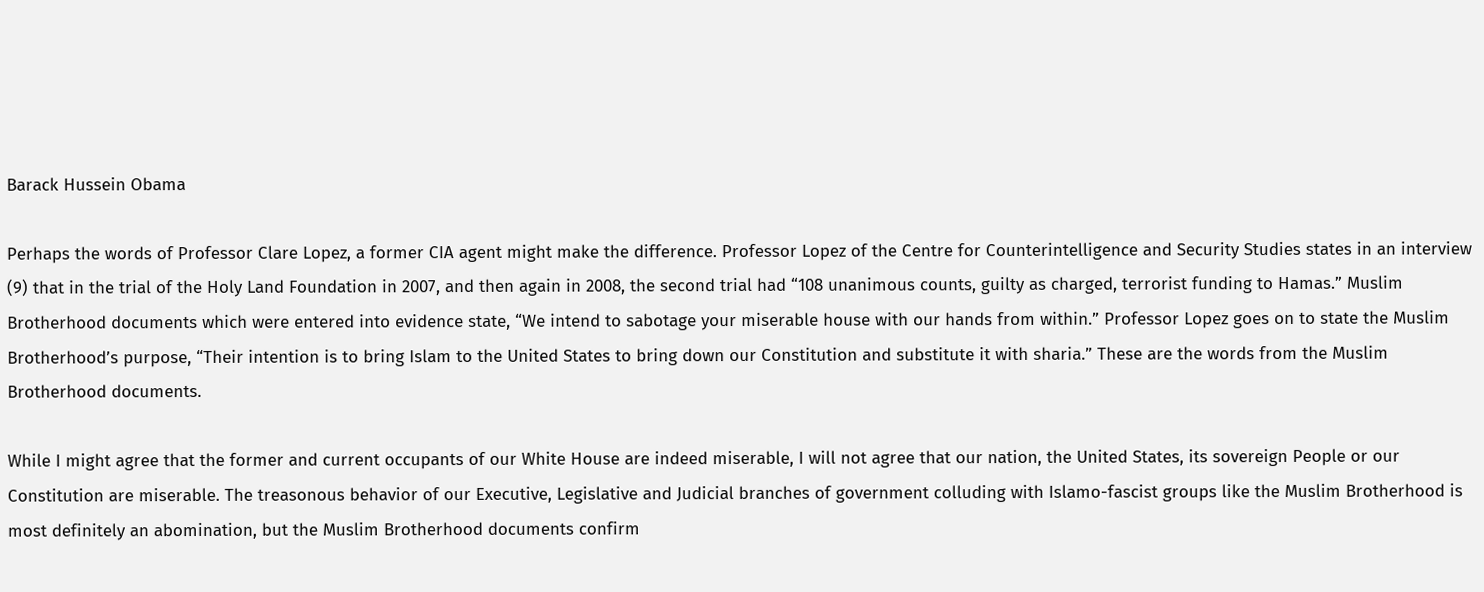Barack Hussein Obama

Perhaps the words of Professor Clare Lopez, a former CIA agent might make the difference. Professor Lopez of the Centre for Counterintelligence and Security Studies states in an interview (9) that in the trial of the Holy Land Foundation in 2007, and then again in 2008, the second trial had “108 unanimous counts, guilty as charged, terrorist funding to Hamas.” Muslim Brotherhood documents which were entered into evidence state, “We intend to sabotage your miserable house with our hands from within.” Professor Lopez goes on to state the Muslim Brotherhood’s purpose, “Their intention is to bring Islam to the United States to bring down our Constitution and substitute it with sharia.” These are the words from the Muslim Brotherhood documents.

While I might agree that the former and current occupants of our White House are indeed miserable, I will not agree that our nation, the United States, its sovereign People or our Constitution are miserable. The treasonous behavior of our Executive, Legislative and Judicial branches of government colluding with Islamo-fascist groups like the Muslim Brotherhood is most definitely an abomination, but the Muslim Brotherhood documents confirm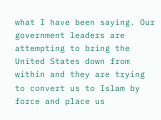what I have been saying. Our government leaders are attempting to bring the United States down from within and they are trying to convert us to Islam by force and place us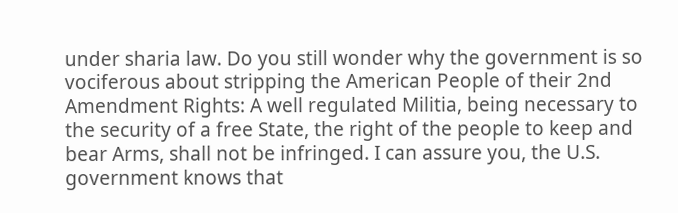under sharia law. Do you still wonder why the government is so vociferous about stripping the American People of their 2nd Amendment Rights: A well regulated Militia, being necessary to the security of a free State, the right of the people to keep and bear Arms, shall not be infringed. I can assure you, the U.S. government knows that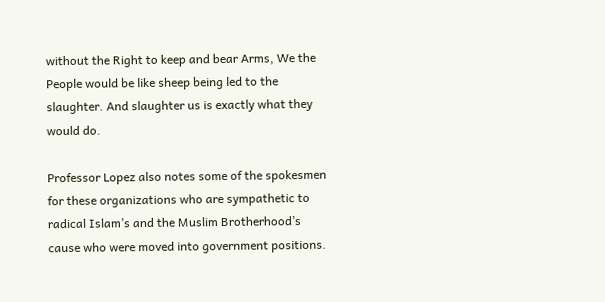without the Right to keep and bear Arms, We the People would be like sheep being led to the slaughter. And slaughter us is exactly what they would do.

Professor Lopez also notes some of the spokesmen for these organizations who are sympathetic to radical Islam’s and the Muslim Brotherhood’s cause who were moved into government positions.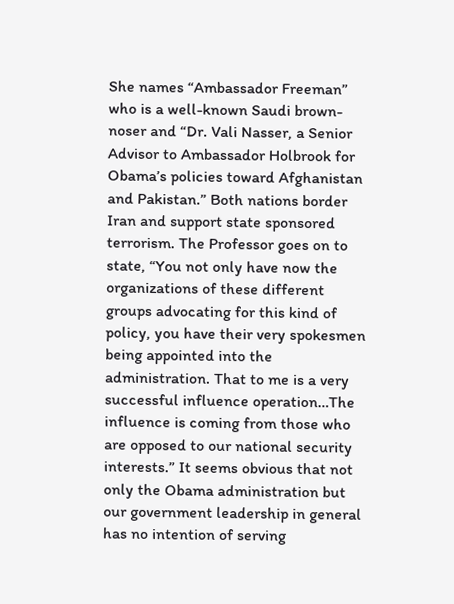She names “Ambassador Freeman” who is a well-known Saudi brown-noser and “Dr. Vali Nasser, a Senior Advisor to Ambassador Holbrook for Obama’s policies toward Afghanistan and Pakistan.” Both nations border Iran and support state sponsored terrorism. The Professor goes on to state, “You not only have now the organizations of these different groups advocating for this kind of policy, you have their very spokesmen being appointed into the administration. That to me is a very successful influence operation…The influence is coming from those who are opposed to our national security interests.” It seems obvious that not only the Obama administration but our government leadership in general has no intention of serving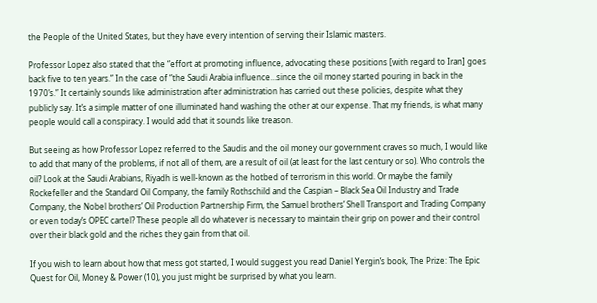the People of the United States, but they have every intention of serving their Islamic masters.

Professor Lopez also stated that the “effort at promoting influence, advocating these positions [with regard to Iran] goes back five to ten years.” In the case of “the Saudi Arabia influence…since the oil money started pouring in back in the 1970’s.” It certainly sounds like administration after administration has carried out these policies, despite what they publicly say. It’s a simple matter of one illuminated hand washing the other at our expense. That my friends, is what many people would call a conspiracy. I would add that it sounds like treason.

But seeing as how Professor Lopez referred to the Saudis and the oil money our government craves so much, I would like to add that many of the problems, if not all of them, are a result of oil (at least for the last century or so). Who controls the oil? Look at the Saudi Arabians, Riyadh is well-known as the hotbed of terrorism in this world. Or maybe the family Rockefeller and the Standard Oil Company, the family Rothschild and the Caspian – Black Sea Oil Industry and Trade Company, the Nobel brothers’ Oil Production Partnership Firm, the Samuel brothers’ Shell Transport and Trading Company or even today’s OPEC cartel? These people all do whatever is necessary to maintain their grip on power and their control over their black gold and the riches they gain from that oil.

If you wish to learn about how that mess got started, I would suggest you read Daniel Yergin’s book, The Prize: The Epic Quest for Oil, Money & Power (10), you just might be surprised by what you learn.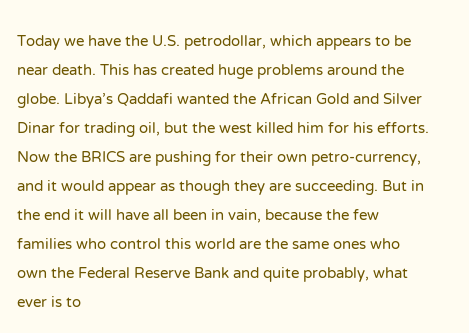Today we have the U.S. petrodollar, which appears to be near death. This has created huge problems around the globe. Libya’s Qaddafi wanted the African Gold and Silver Dinar for trading oil, but the west killed him for his efforts. Now the BRICS are pushing for their own petro-currency, and it would appear as though they are succeeding. But in the end it will have all been in vain, because the few families who control this world are the same ones who own the Federal Reserve Bank and quite probably, what ever is to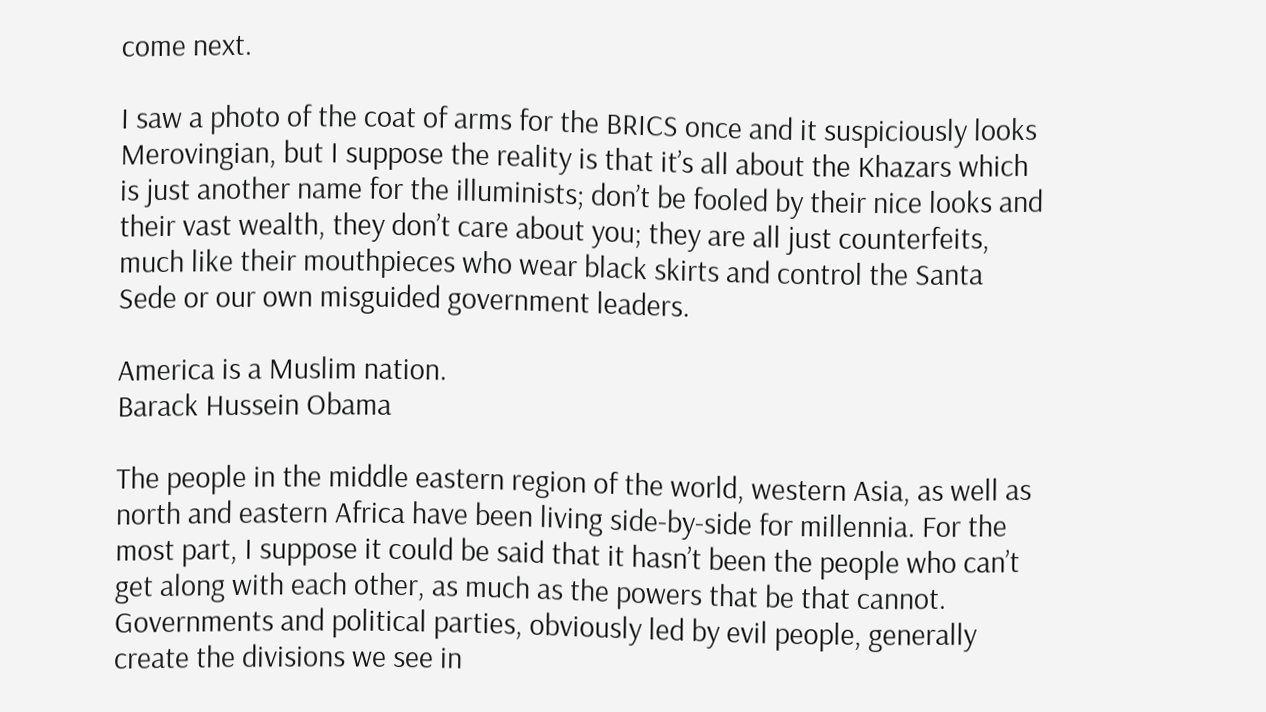come next.

I saw a photo of the coat of arms for the BRICS once and it suspiciously looks Merovingian, but I suppose the reality is that it’s all about the Khazars which is just another name for the illuminists; don’t be fooled by their nice looks and their vast wealth, they don’t care about you; they are all just counterfeits, much like their mouthpieces who wear black skirts and control the Santa Sede or our own misguided government leaders.

America is a Muslim nation.
Barack Hussein Obama

The people in the middle eastern region of the world, western Asia, as well as north and eastern Africa have been living side-by-side for millennia. For the most part, I suppose it could be said that it hasn’t been the people who can’t get along with each other, as much as the powers that be that cannot. Governments and political parties, obviously led by evil people, generally create the divisions we see in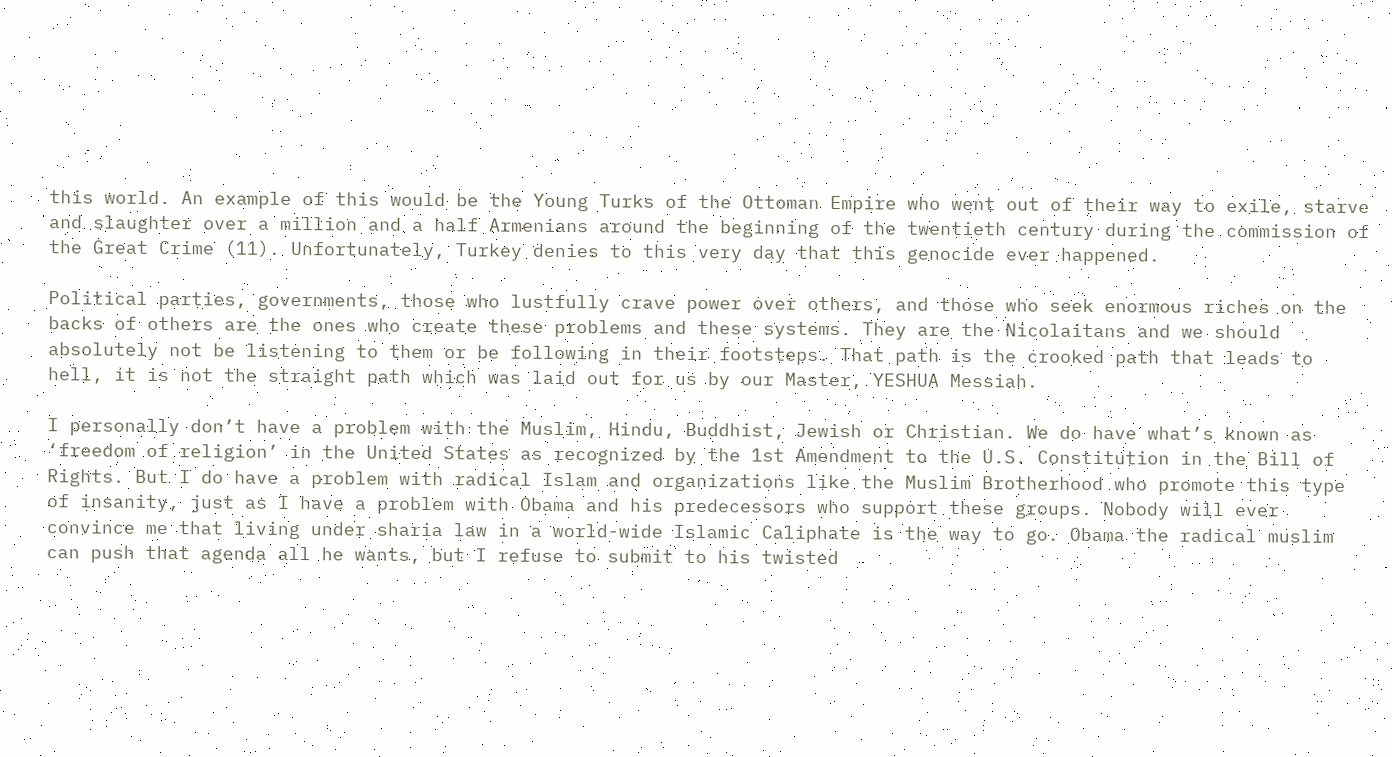this world. An example of this would be the Young Turks of the Ottoman Empire who went out of their way to exile, starve and slaughter over a million and a half Armenians around the beginning of the twentieth century during the commission of the Great Crime (11). Unfortunately, Turkey denies to this very day that this genocide ever happened.

Political parties, governments, those who lustfully crave power over others, and those who seek enormous riches on the backs of others are the ones who create these problems and these systems. They are the Nicolaitans and we should absolutely not be listening to them or be following in their footsteps. That path is the crooked path that leads to hell, it is not the straight path which was laid out for us by our Master, YESHUA Messiah.

I personally don’t have a problem with the Muslim, Hindu, Buddhist, Jewish or Christian. We do have what’s known as ‘freedom of religion’ in the United States as recognized by the 1st Amendment to the U.S. Constitution in the Bill of Rights. But I do have a problem with radical Islam and organizations like the Muslim Brotherhood who promote this type of insanity, just as I have a problem with Obama and his predecessors who support these groups. Nobody will ever convince me that living under sharia law in a world-wide Islamic Caliphate is the way to go. Obama the radical muslim can push that agenda all he wants, but I refuse to submit to his twisted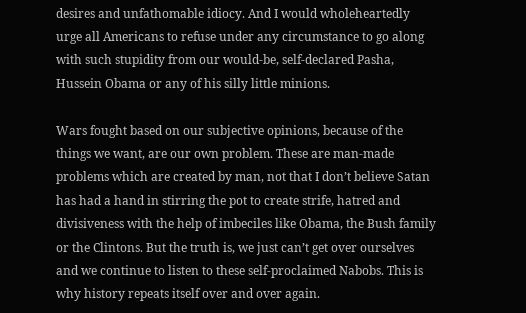desires and unfathomable idiocy. And I would wholeheartedly urge all Americans to refuse under any circumstance to go along with such stupidity from our would-be, self-declared Pasha, Hussein Obama or any of his silly little minions.

Wars fought based on our subjective opinions, because of the things we want, are our own problem. These are man-made problems which are created by man, not that I don’t believe Satan has had a hand in stirring the pot to create strife, hatred and divisiveness with the help of imbeciles like Obama, the Bush family or the Clintons. But the truth is, we just can’t get over ourselves and we continue to listen to these self-proclaimed Nabobs. This is why history repeats itself over and over again.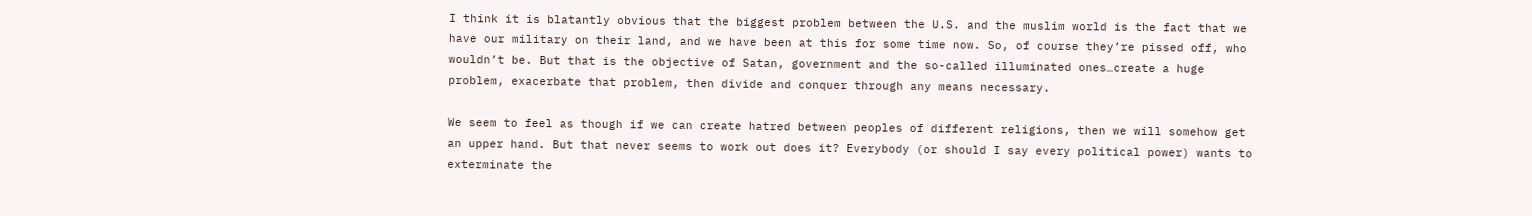I think it is blatantly obvious that the biggest problem between the U.S. and the muslim world is the fact that we have our military on their land, and we have been at this for some time now. So, of course they’re pissed off, who wouldn’t be. But that is the objective of Satan, government and the so-called illuminated ones…create a huge problem, exacerbate that problem, then divide and conquer through any means necessary.

We seem to feel as though if we can create hatred between peoples of different religions, then we will somehow get an upper hand. But that never seems to work out does it? Everybody (or should I say every political power) wants to exterminate the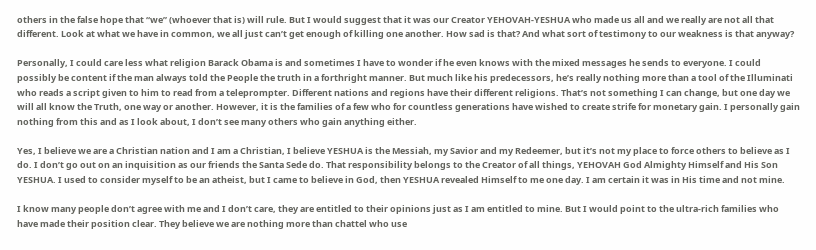others in the false hope that “we” (whoever that is) will rule. But I would suggest that it was our Creator YEHOVAH-YESHUA who made us all and we really are not all that different. Look at what we have in common, we all just can’t get enough of killing one another. How sad is that? And what sort of testimony to our weakness is that anyway?

Personally, I could care less what religion Barack Obama is and sometimes I have to wonder if he even knows with the mixed messages he sends to everyone. I could possibly be content if the man always told the People the truth in a forthright manner. But much like his predecessors, he’s really nothing more than a tool of the Illuminati who reads a script given to him to read from a teleprompter. Different nations and regions have their different religions. That’s not something I can change, but one day we will all know the Truth, one way or another. However, it is the families of a few who for countless generations have wished to create strife for monetary gain. I personally gain nothing from this and as I look about, I don’t see many others who gain anything either.

Yes, I believe we are a Christian nation and I am a Christian, I believe YESHUA is the Messiah, my Savior and my Redeemer, but it’s not my place to force others to believe as I do. I don’t go out on an inquisition as our friends the Santa Sede do. That responsibility belongs to the Creator of all things, YEHOVAH God Almighty Himself and His Son YESHUA. I used to consider myself to be an atheist, but I came to believe in God, then YESHUA revealed Himself to me one day. I am certain it was in His time and not mine.

I know many people don’t agree with me and I don’t care, they are entitled to their opinions just as I am entitled to mine. But I would point to the ultra-rich families who have made their position clear. They believe we are nothing more than chattel who use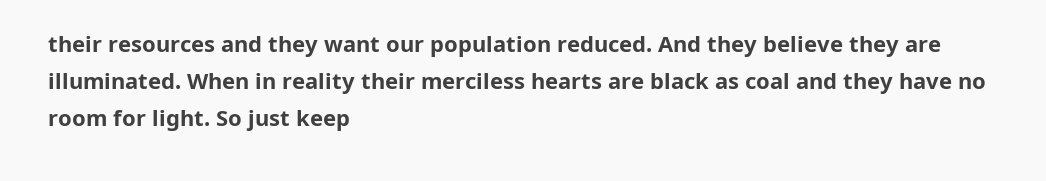their resources and they want our population reduced. And they believe they are illuminated. When in reality their merciless hearts are black as coal and they have no room for light. So just keep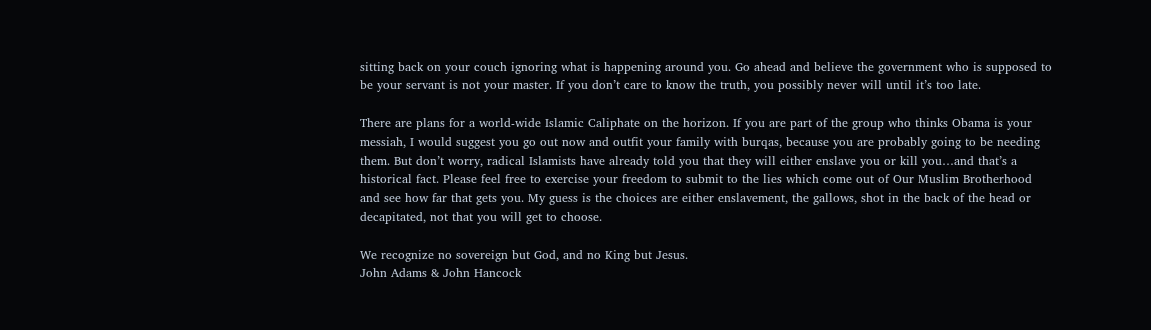sitting back on your couch ignoring what is happening around you. Go ahead and believe the government who is supposed to be your servant is not your master. If you don’t care to know the truth, you possibly never will until it’s too late.

There are plans for a world-wide Islamic Caliphate on the horizon. If you are part of the group who thinks Obama is your messiah, I would suggest you go out now and outfit your family with burqas, because you are probably going to be needing them. But don’t worry, radical Islamists have already told you that they will either enslave you or kill you…and that’s a historical fact. Please feel free to exercise your freedom to submit to the lies which come out of Our Muslim Brotherhood and see how far that gets you. My guess is the choices are either enslavement, the gallows, shot in the back of the head or decapitated, not that you will get to choose.

We recognize no sovereign but God, and no King but Jesus.
John Adams & John Hancock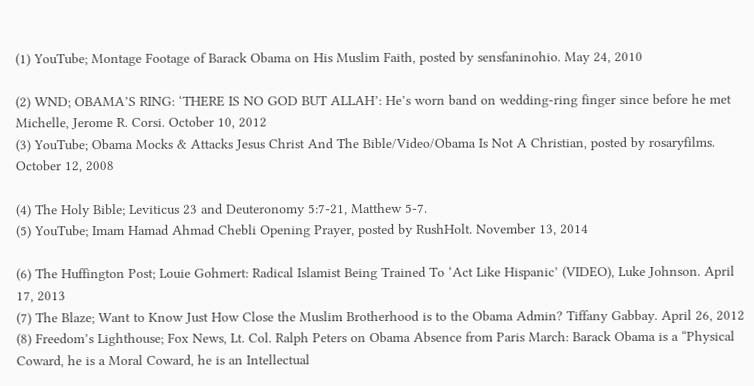(1) YouTube; Montage Footage of Barack Obama on His Muslim Faith, posted by sensfaninohio. May 24, 2010

(2) WND; OBAMA’S RING: ‘THERE IS NO GOD BUT ALLAH’: He’s worn band on wedding-ring finger since before he met Michelle, Jerome R. Corsi. October 10, 2012
(3) YouTube; Obama Mocks & Attacks Jesus Christ And The Bible/Video/Obama Is Not A Christian, posted by rosaryfilms. October 12, 2008

(4) The Holy Bible; Leviticus 23 and Deuteronomy 5:7-21, Matthew 5-7.
(5) YouTube; Imam Hamad Ahmad Chebli Opening Prayer, posted by RushHolt. November 13, 2014

(6) The Huffington Post; Louie Gohmert: Radical Islamist Being Trained To ‘Act Like Hispanic’ (VIDEO), Luke Johnson. April 17, 2013
(7) The Blaze; Want to Know Just How Close the Muslim Brotherhood is to the Obama Admin? Tiffany Gabbay. April 26, 2012
(8) Freedom’s Lighthouse; Fox News, Lt. Col. Ralph Peters on Obama Absence from Paris March: Barack Obama is a “Physical Coward, he is a Moral Coward, he is an Intellectual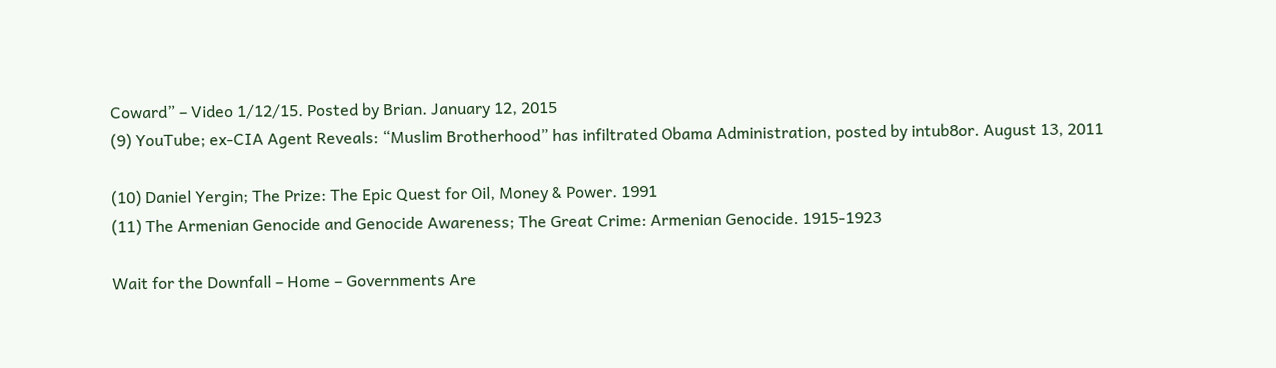Coward” – Video 1/12/15. Posted by Brian. January 12, 2015
(9) YouTube; ex-CIA Agent Reveals: “Muslim Brotherhood” has infiltrated Obama Administration, posted by intub8or. August 13, 2011

(10) Daniel Yergin; The Prize: The Epic Quest for Oil, Money & Power. 1991
(11) The Armenian Genocide and Genocide Awareness; The Great Crime: Armenian Genocide. 1915-1923

Wait for the Downfall – Home – Governments Are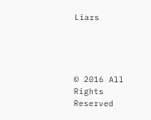Liars




© 2016 All Rights Reserved